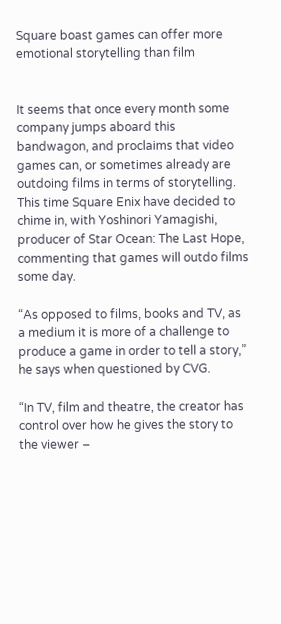Square boast games can offer more emotional storytelling than film


It seems that once every month some company jumps aboard this bandwagon, and proclaims that video games can, or sometimes already are outdoing films in terms of storytelling. This time Square Enix have decided to chime in, with Yoshinori Yamagishi, producer of Star Ocean: The Last Hope, commenting that games will outdo films some day.

“As opposed to films, books and TV, as a medium it is more of a challenge to produce a game in order to tell a story,” he says when questioned by CVG.

“In TV, film and theatre, the creator has control over how he gives the story to the viewer –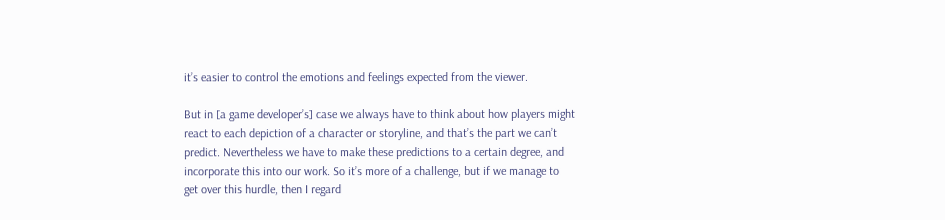it’s easier to control the emotions and feelings expected from the viewer.

But in [a game developer’s] case we always have to think about how players might react to each depiction of a character or storyline, and that’s the part we can’t predict. Nevertheless we have to make these predictions to a certain degree, and incorporate this into our work. So it’s more of a challenge, but if we manage to get over this hurdle, then I regard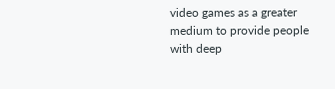video games as a greater medium to provide people with deep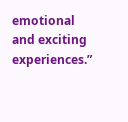emotional and exciting experiences.”